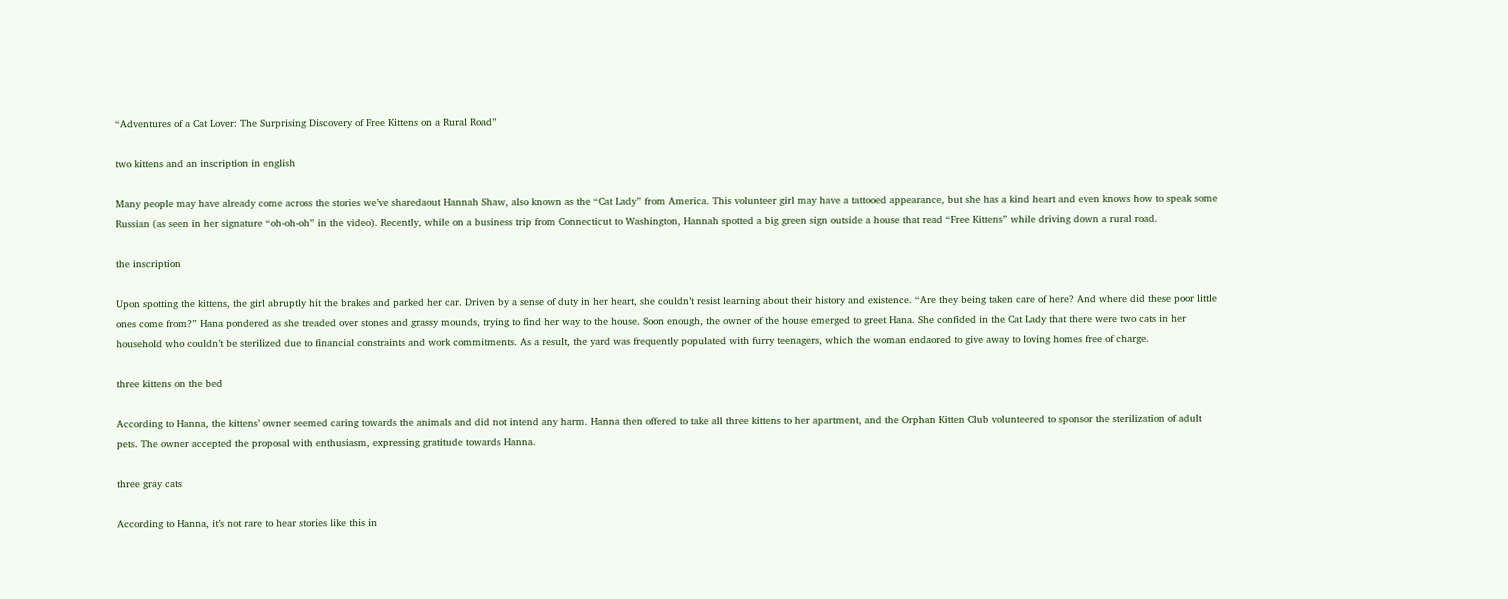“Adventures of a Cat Lover: The Surprising Discovery of Free Kittens on a Rural Road”

two kittens and an inscription in english

Many people may have already come across the stories we’ve sharedaout Hannah Shaw, also known as the “Cat Lady” from America. This volunteer girl may have a tattooed appearance, but she has a kind heart and even knows how to speak some Russian (as seen in her signature “oh-oh-oh” in the video). Recently, while on a business trip from Connecticut to Washington, Hannah spotted a big green sign outside a house that read “Free Kittens” while driving down a rural road.

the inscription

Upon spotting the kittens, the girl abruptly hit the brakes and parked her car. Driven by a sense of duty in her heart, she couldn’t resist learning about their history and existence. “Are they being taken care of here? And where did these poor little ones come from?” Hana pondered as she treaded over stones and grassy mounds, trying to find her way to the house. Soon enough, the owner of the house emerged to greet Hana. She confided in the Cat Lady that there were two cats in her household who couldn’t be sterilized due to financial constraints and work commitments. As a result, the yard was frequently populated with furry teenagers, which the woman endaored to give away to loving homes free of charge.

three kittens on the bed

According to Hanna, the kittens’ owner seemed caring towards the animals and did not intend any harm. Hanna then offered to take all three kittens to her apartment, and the Orphan Kitten Club volunteered to sponsor the sterilization of adult pets. The owner accepted the proposal with enthusiasm, expressing gratitude towards Hanna.

three gray cats

According to Hanna, it’s not rare to hear stories like this in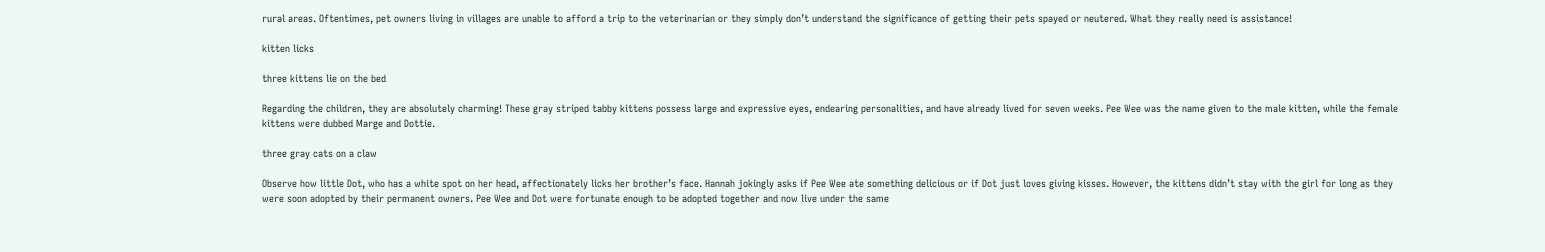rural areas. Oftentimes, pet owners living in villages are unable to afford a trip to the veterinarian or they simply don’t understand the significance of getting their pets spayed or neutered. What they really need is assistance!

kitten licks

three kittens lie on the bed

Regarding the children, they are absolutely charming! These gray striped tabby kittens possess large and expressive eyes, endearing personalities, and have already lived for seven weeks. Pee Wee was the name given to the male kitten, while the female kittens were dubbed Marge and Dottie.

three gray cats on a claw

Observe how little Dot, who has a white spot on her head, affectionately licks her brother’s face. Hannah jokingly asks if Pee Wee ate something delicious or if Dot just loves giving kisses. However, the kittens didn’t stay with the girl for long as they were soon adopted by their permanent owners. Pee Wee and Dot were fortunate enough to be adopted together and now live under the same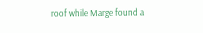roof while Marge found a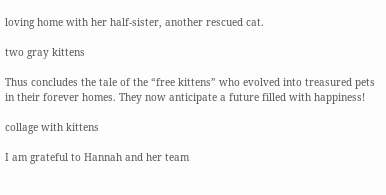loving home with her half-sister, another rescued cat.

two gray kittens

Thus concludes the tale of the “free kittens” who evolved into treasured pets in their forever homes. They now anticipate a future filled with happiness!

collage with kittens

I am grateful to Hannah and her team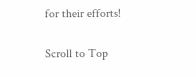for their efforts!

Scroll to Top